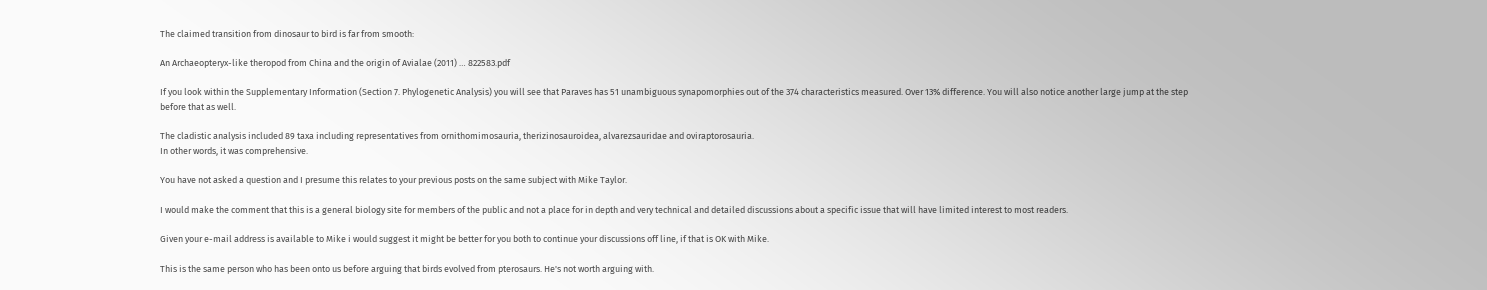The claimed transition from dinosaur to bird is far from smooth:

An Archaeopteryx-like theropod from China and the origin of Avialae (2011) … 822583.pdf

If you look within the Supplementary Information (Section 7. Phylogenetic Analysis) you will see that Paraves has 51 unambiguous synapomorphies out of the 374 characteristics measured. Over 13% difference. You will also notice another large jump at the step before that as well.

The cladistic analysis included 89 taxa including representatives from ornithomimosauria, therizinosauroidea, alvarezsauridae and oviraptorosauria.
In other words, it was comprehensive.

You have not asked a question and I presume this relates to your previous posts on the same subject with Mike Taylor.

I would make the comment that this is a general biology site for members of the public and not a place for in depth and very technical and detailed discussions about a specific issue that will have limited interest to most readers.

Given your e-mail address is available to Mike i would suggest it might be better for you both to continue your discussions off line, if that is OK with Mike.

This is the same person who has been onto us before arguing that birds evolved from pterosaurs. He's not worth arguing with.